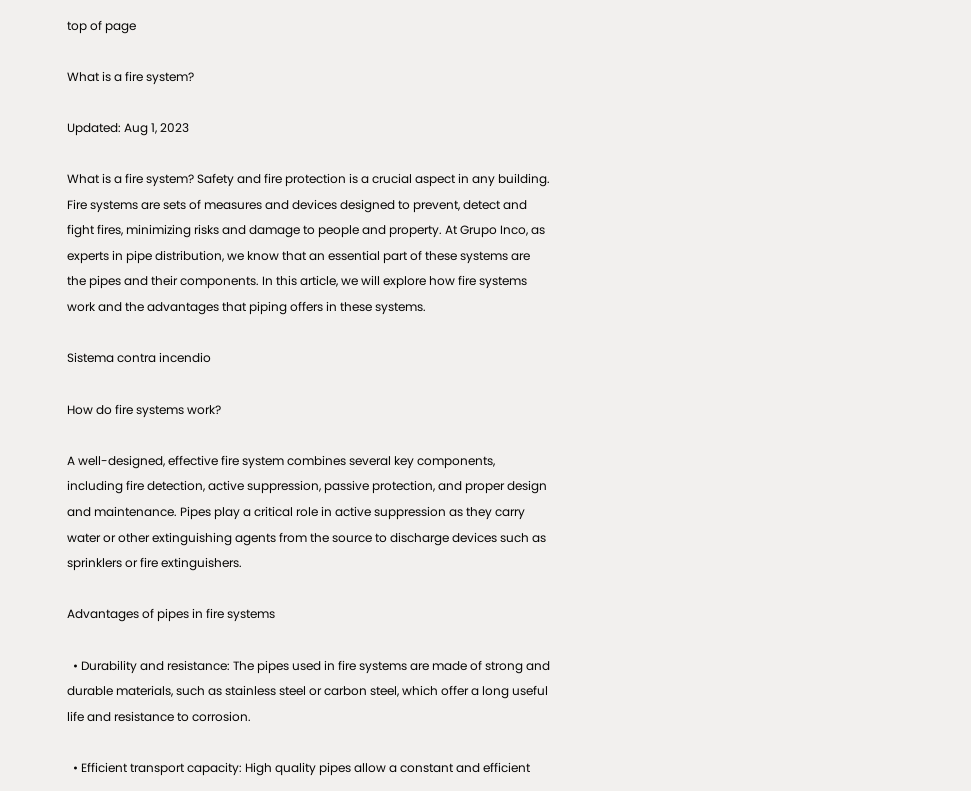top of page

What is a fire system?

Updated: Aug 1, 2023

What is a fire system? Safety and fire protection is a crucial aspect in any building. Fire systems are sets of measures and devices designed to prevent, detect and fight fires, minimizing risks and damage to people and property. At Grupo Inco, as experts in pipe distribution, we know that an essential part of these systems are the pipes and their components. In this article, we will explore how fire systems work and the advantages that piping offers in these systems.

Sistema contra incendio

How do fire systems work?

A well-designed, effective fire system combines several key components, including fire detection, active suppression, passive protection, and proper design and maintenance. Pipes play a critical role in active suppression as they carry water or other extinguishing agents from the source to discharge devices such as sprinklers or fire extinguishers.

Advantages of pipes in fire systems

  • Durability and resistance: The pipes used in fire systems are made of strong and durable materials, such as stainless steel or carbon steel, which offer a long useful life and resistance to corrosion.

  • Efficient transport capacity: High quality pipes allow a constant and efficient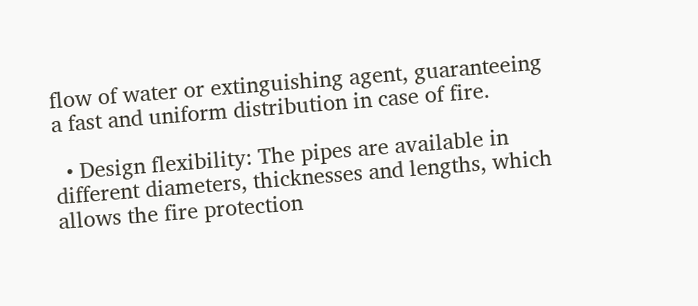flow of water or extinguishing agent, guaranteeing a fast and uniform distribution in case of fire.

  • Design flexibility: The pipes are available in different diameters, thicknesses and lengths, which allows the fire protection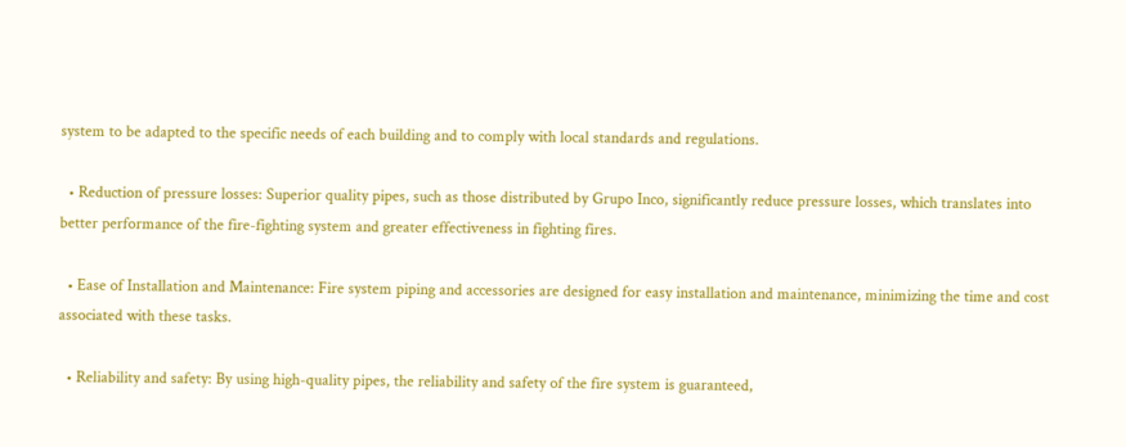system to be adapted to the specific needs of each building and to comply with local standards and regulations.

  • Reduction of pressure losses: Superior quality pipes, such as those distributed by Grupo Inco, significantly reduce pressure losses, which translates into better performance of the fire-fighting system and greater effectiveness in fighting fires.

  • Ease of Installation and Maintenance: Fire system piping and accessories are designed for easy installation and maintenance, minimizing the time and cost associated with these tasks.

  • Reliability and safety: By using high-quality pipes, the reliability and safety of the fire system is guaranteed,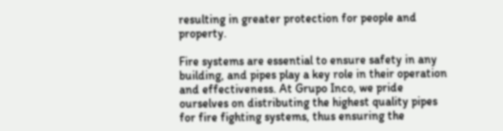resulting in greater protection for people and property.

Fire systems are essential to ensure safety in any building, and pipes play a key role in their operation and effectiveness. At Grupo Inco, we pride ourselves on distributing the highest quality pipes for fire fighting systems, thus ensuring the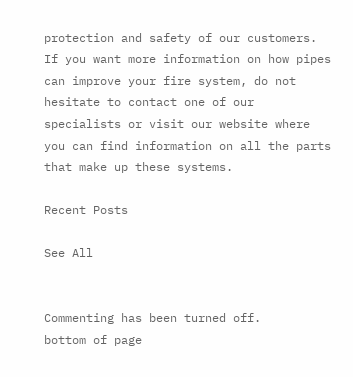protection and safety of our customers. If you want more information on how pipes can improve your fire system, do not hesitate to contact one of our specialists or visit our website where you can find information on all the parts that make up these systems.

Recent Posts

See All


Commenting has been turned off.
bottom of page